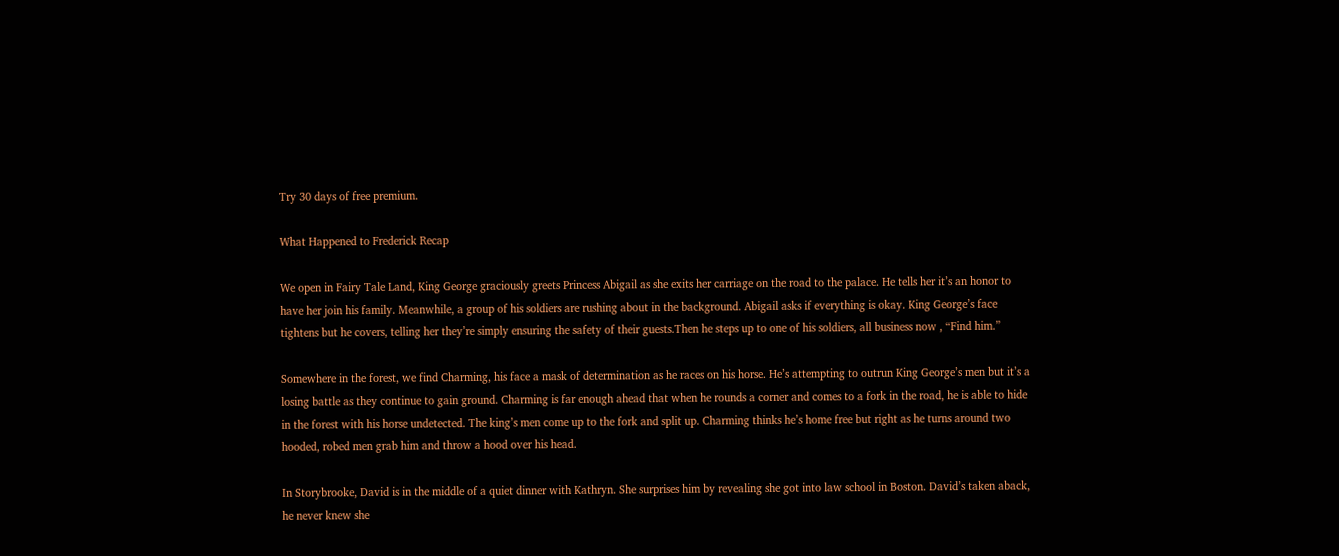Try 30 days of free premium.

What Happened to Frederick Recap

We open in Fairy Tale Land, King George graciously greets Princess Abigail as she exits her carriage on the road to the palace. He tells her it’s an honor to have her join his family. Meanwhile, a group of his soldiers are rushing about in the background. Abigail asks if everything is okay. King George’s face tightens but he covers, telling her they’re simply ensuring the safety of their guests.Then he steps up to one of his soldiers, all business now , “Find him.”

Somewhere in the forest, we find Charming, his face a mask of determination as he races on his horse. He’s attempting to outrun King George’s men but it’s a losing battle as they continue to gain ground. Charming is far enough ahead that when he rounds a corner and comes to a fork in the road, he is able to hide in the forest with his horse undetected. The king’s men come up to the fork and split up. Charming thinks he’s home free but right as he turns around two hooded, robed men grab him and throw a hood over his head.

In Storybrooke, David is in the middle of a quiet dinner with Kathryn. She surprises him by revealing she got into law school in Boston. David’s taken aback, he never knew she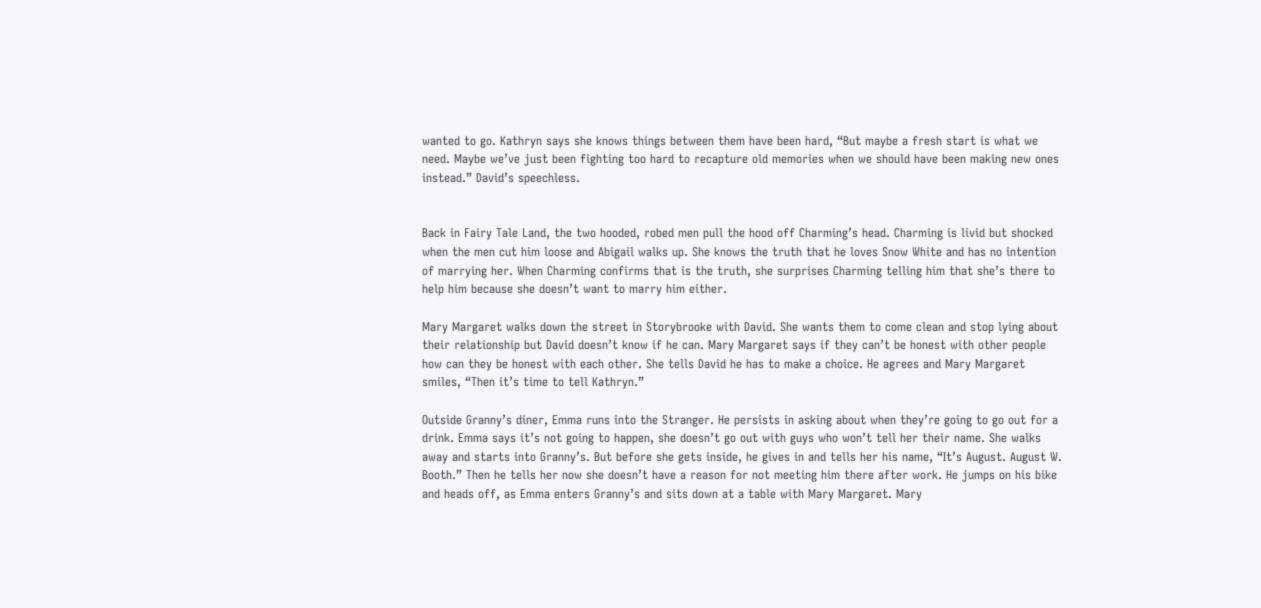wanted to go. Kathryn says she knows things between them have been hard, “But maybe a fresh start is what we need. Maybe we’ve just been fighting too hard to recapture old memories when we should have been making new ones instead.” David’s speechless.


Back in Fairy Tale Land, the two hooded, robed men pull the hood off Charming’s head. Charming is livid but shocked when the men cut him loose and Abigail walks up. She knows the truth that he loves Snow White and has no intention of marrying her. When Charming confirms that is the truth, she surprises Charming telling him that she’s there to help him because she doesn’t want to marry him either.

Mary Margaret walks down the street in Storybrooke with David. She wants them to come clean and stop lying about their relationship but David doesn’t know if he can. Mary Margaret says if they can’t be honest with other people how can they be honest with each other. She tells David he has to make a choice. He agrees and Mary Margaret smiles, “Then it’s time to tell Kathryn.”

Outside Granny’s diner, Emma runs into the Stranger. He persists in asking about when they’re going to go out for a drink. Emma says it’s not going to happen, she doesn’t go out with guys who won’t tell her their name. She walks away and starts into Granny’s. But before she gets inside, he gives in and tells her his name, “It’s August. August W. Booth.” Then he tells her now she doesn’t have a reason for not meeting him there after work. He jumps on his bike and heads off, as Emma enters Granny’s and sits down at a table with Mary Margaret. Mary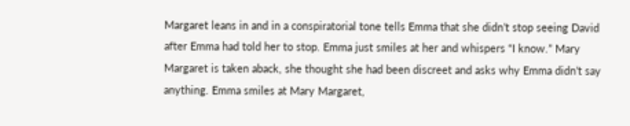Margaret leans in and in a conspiratorial tone tells Emma that she didn’t stop seeing David after Emma had told her to stop. Emma just smiles at her and whispers “I know.” Mary Margaret is taken aback, she thought she had been discreet and asks why Emma didn’t say anything. Emma smiles at Mary Margaret,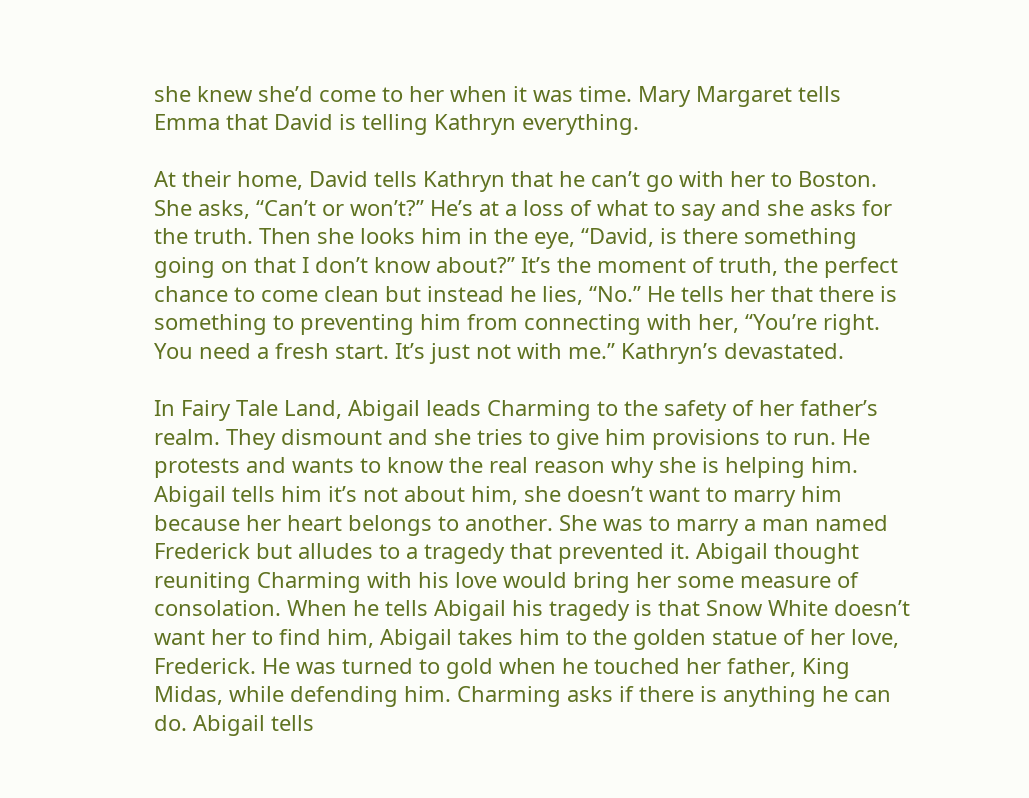she knew she’d come to her when it was time. Mary Margaret tells Emma that David is telling Kathryn everything.

At their home, David tells Kathryn that he can’t go with her to Boston. She asks, “Can’t or won’t?” He’s at a loss of what to say and she asks for the truth. Then she looks him in the eye, “David, is there something going on that I don’t know about?” It’s the moment of truth, the perfect chance to come clean but instead he lies, “No.” He tells her that there is something to preventing him from connecting with her, “You’re right. You need a fresh start. It’s just not with me.” Kathryn’s devastated.

In Fairy Tale Land, Abigail leads Charming to the safety of her father’s realm. They dismount and she tries to give him provisions to run. He protests and wants to know the real reason why she is helping him. Abigail tells him it’s not about him, she doesn’t want to marry him because her heart belongs to another. She was to marry a man named Frederick but alludes to a tragedy that prevented it. Abigail thought reuniting Charming with his love would bring her some measure of consolation. When he tells Abigail his tragedy is that Snow White doesn’t want her to find him, Abigail takes him to the golden statue of her love, Frederick. He was turned to gold when he touched her father, King Midas, while defending him. Charming asks if there is anything he can do. Abigail tells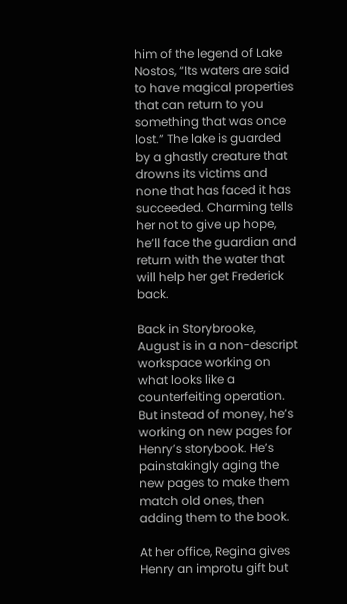him of the legend of Lake Nostos, “Its waters are said to have magical properties that can return to you something that was once lost.” The lake is guarded by a ghastly creature that drowns its victims and none that has faced it has succeeded. Charming tells her not to give up hope, he’ll face the guardian and return with the water that will help her get Frederick back.

Back in Storybrooke, August is in a non-descript workspace working on what looks like a counterfeiting operation. But instead of money, he’s working on new pages for Henry’s storybook. He’s painstakingly aging the new pages to make them match old ones, then adding them to the book.

At her office, Regina gives Henry an improtu gift but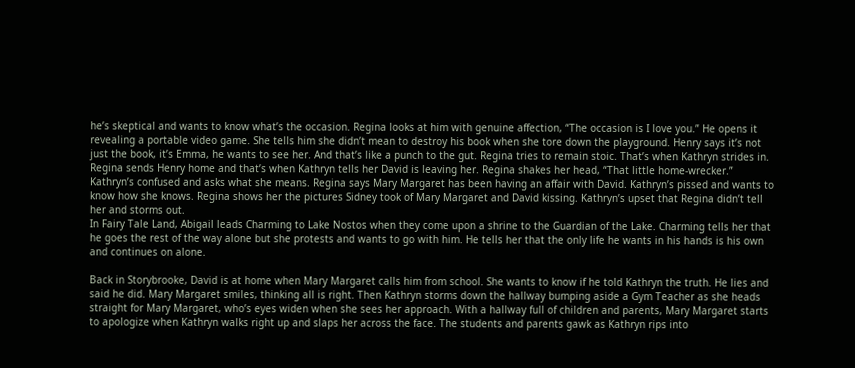he’s skeptical and wants to know what’s the occasion. Regina looks at him with genuine affection, “The occasion is I love you.” He opens it revealing a portable video game. She tells him she didn’t mean to destroy his book when she tore down the playground. Henry says it’s not just the book, it’s Emma, he wants to see her. And that’s like a punch to the gut. Regina tries to remain stoic. That’s when Kathryn strides in. Regina sends Henry home and that’s when Kathryn tells her David is leaving her. Regina shakes her head, “That little home-wrecker.” Kathryn’s confused and asks what she means. Regina says Mary Margaret has been having an affair with David. Kathryn’s pissed and wants to know how she knows. Regina shows her the pictures Sidney took of Mary Margaret and David kissing. Kathryn’s upset that Regina didn’t tell her and storms out.
In Fairy Tale Land, Abigail leads Charming to Lake Nostos when they come upon a shrine to the Guardian of the Lake. Charming tells her that he goes the rest of the way alone but she protests and wants to go with him. He tells her that the only life he wants in his hands is his own and continues on alone.

Back in Storybrooke, David is at home when Mary Margaret calls him from school. She wants to know if he told Kathryn the truth. He lies and said he did. Mary Margaret smiles, thinking all is right. Then Kathryn storms down the hallway bumping aside a Gym Teacher as she heads straight for Mary Margaret, who’s eyes widen when she sees her approach. With a hallway full of children and parents, Mary Margaret starts to apologize when Kathryn walks right up and slaps her across the face. The students and parents gawk as Kathryn rips into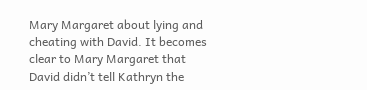Mary Margaret about lying and cheating with David. It becomes clear to Mary Margaret that David didn’t tell Kathryn the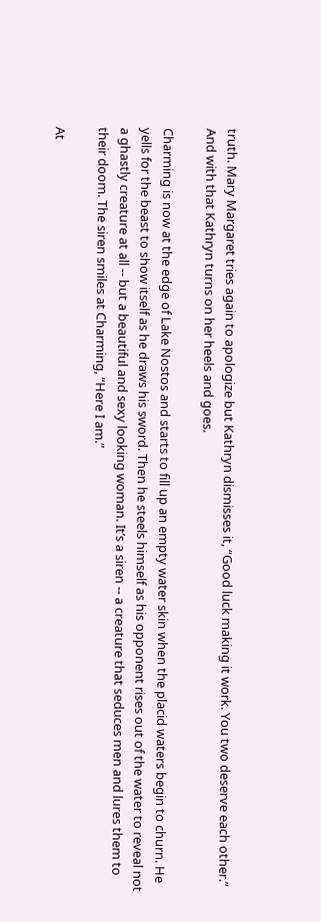truth. Mary Margaret tries again to apologize but Kathryn dismisses it, “Good luck making it work. You two deserve each other.” And with that Kathryn turns on her heels and goes.

Charming is now at the edge of Lake Nostos and starts to fill up an empty water skin when the placid waters begin to churn. He yells for the beast to show itself as he draws his sword. Then he steels himself as his opponent rises out of the water to reveal not a ghastly creature at all -- but a beautiful and sexy looking woman. It’s a siren -- a creature that seduces men and lures them to their doom. The siren smiles at Charming, “Here I am.”

At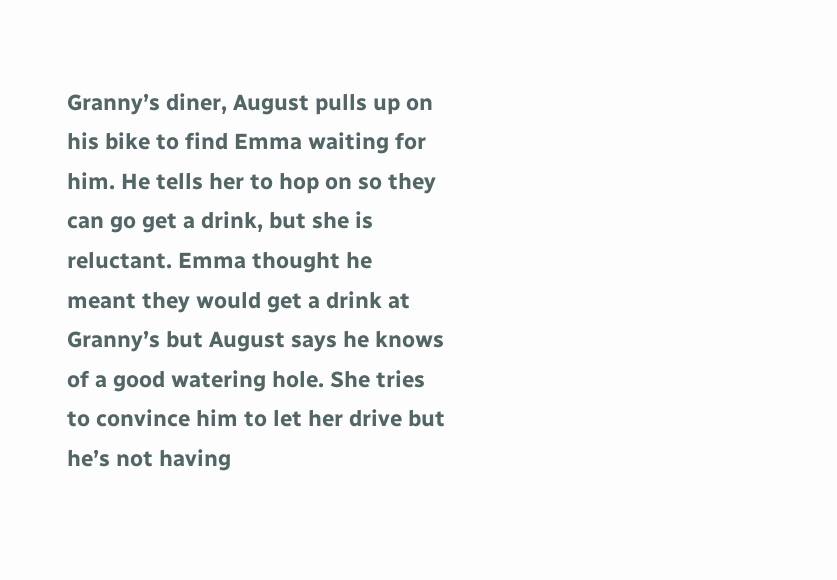Granny’s diner, August pulls up on his bike to find Emma waiting for him. He tells her to hop on so they can go get a drink, but she is reluctant. Emma thought he meant they would get a drink at Granny’s but August says he knows of a good watering hole. She tries to convince him to let her drive but he’s not having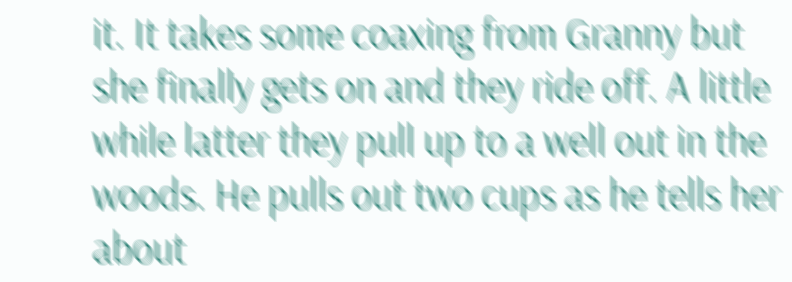it. It takes some coaxing from Granny but she finally gets on and they ride off. A little while latter they pull up to a well out in the woods. He pulls out two cups as he tells her about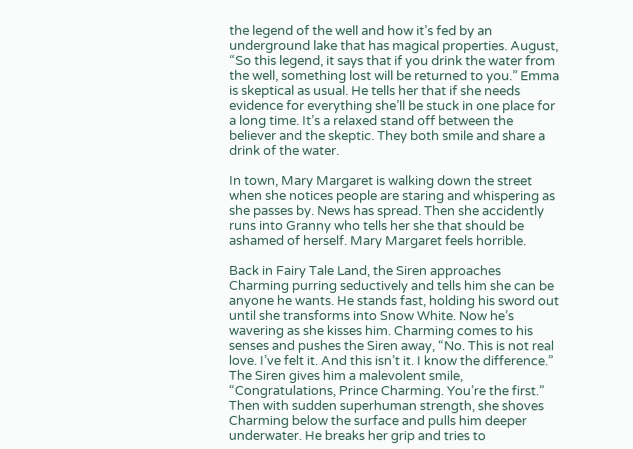the legend of the well and how it’s fed by an underground lake that has magical properties. August, “So this legend, it says that if you drink the water from the well, something lost will be returned to you.” Emma is skeptical as usual. He tells her that if she needs evidence for everything she’ll be stuck in one place for a long time. It’s a relaxed stand off between the believer and the skeptic. They both smile and share a drink of the water.

In town, Mary Margaret is walking down the street when she notices people are staring and whispering as she passes by. News has spread. Then she accidently runs into Granny who tells her she that should be ashamed of herself. Mary Margaret feels horrible.

Back in Fairy Tale Land, the Siren approaches Charming purring seductively and tells him she can be anyone he wants. He stands fast, holding his sword out until she transforms into Snow White. Now he’s wavering as she kisses him. Charming comes to his senses and pushes the Siren away, “No. This is not real love. I’ve felt it. And this isn’t it. I know the difference.” The Siren gives him a malevolent smile, “Congratulations, Prince Charming. You’re the first.” Then with sudden superhuman strength, she shoves Charming below the surface and pulls him deeper underwater. He breaks her grip and tries to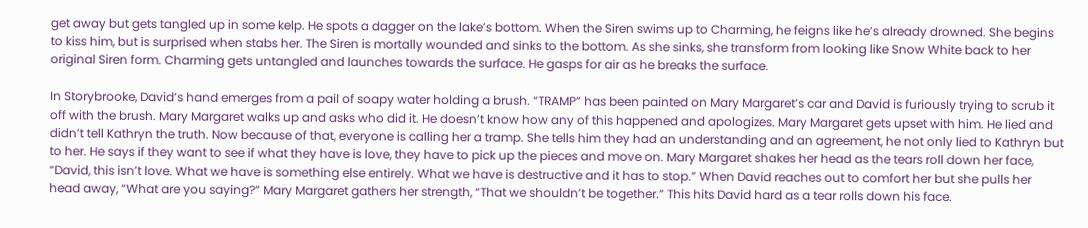get away but gets tangled up in some kelp. He spots a dagger on the lake’s bottom. When the Siren swims up to Charming, he feigns like he’s already drowned. She begins to kiss him, but is surprised when stabs her. The Siren is mortally wounded and sinks to the bottom. As she sinks, she transform from looking like Snow White back to her original Siren form. Charming gets untangled and launches towards the surface. He gasps for air as he breaks the surface.

In Storybrooke, David’s hand emerges from a pail of soapy water holding a brush. “TRAMP” has been painted on Mary Margaret’s car and David is furiously trying to scrub it off with the brush. Mary Margaret walks up and asks who did it. He doesn’t know how any of this happened and apologizes. Mary Margaret gets upset with him. He lied and didn’t tell Kathryn the truth. Now because of that, everyone is calling her a tramp. She tells him they had an understanding and an agreement, he not only lied to Kathryn but to her. He says if they want to see if what they have is love, they have to pick up the pieces and move on. Mary Margaret shakes her head as the tears roll down her face, “David, this isn’t love. What we have is something else entirely. What we have is destructive and it has to stop.” When David reaches out to comfort her but she pulls her head away, “What are you saying?” Mary Margaret gathers her strength, “That we shouldn’t be together.” This hits David hard as a tear rolls down his face.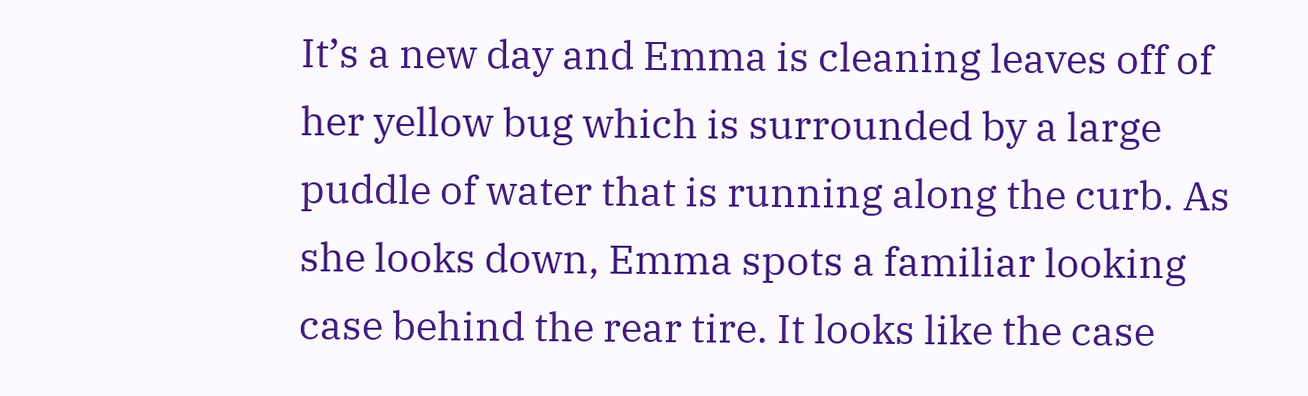It’s a new day and Emma is cleaning leaves off of her yellow bug which is surrounded by a large puddle of water that is running along the curb. As she looks down, Emma spots a familiar looking case behind the rear tire. It looks like the case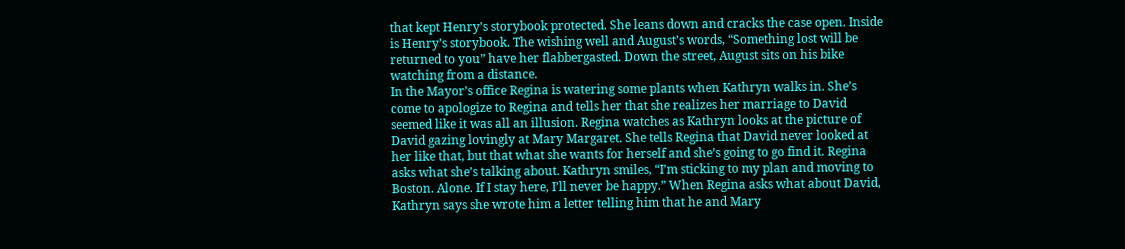that kept Henry’s storybook protected. She leans down and cracks the case open. Inside is Henry’s storybook. The wishing well and August’s words, “Something lost will be returned to you” have her flabbergasted. Down the street, August sits on his bike watching from a distance.
In the Mayor’s office Regina is watering some plants when Kathryn walks in. She’s come to apologize to Regina and tells her that she realizes her marriage to David seemed like it was all an illusion. Regina watches as Kathryn looks at the picture of David gazing lovingly at Mary Margaret. She tells Regina that David never looked at her like that, but that what she wants for herself and she’s going to go find it. Regina asks what she’s talking about. Kathryn smiles, “I’m sticking to my plan and moving to Boston. Alone. If I stay here, I’ll never be happy.” When Regina asks what about David, Kathryn says she wrote him a letter telling him that he and Mary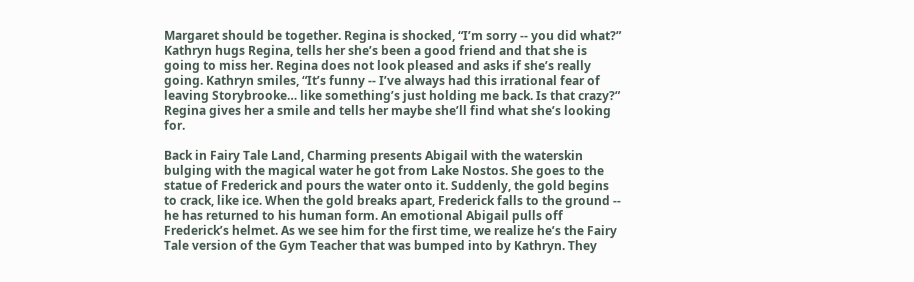Margaret should be together. Regina is shocked, “I’m sorry -- you did what?” Kathryn hugs Regina, tells her she’s been a good friend and that she is going to miss her. Regina does not look pleased and asks if she’s really going. Kathryn smiles, “It’s funny -- I’ve always had this irrational fear of leaving Storybrooke… like something’s just holding me back. Is that crazy?” Regina gives her a smile and tells her maybe she’ll find what she’s looking for.

Back in Fairy Tale Land, Charming presents Abigail with the waterskin bulging with the magical water he got from Lake Nostos. She goes to the statue of Frederick and pours the water onto it. Suddenly, the gold begins to crack, like ice. When the gold breaks apart, Frederick falls to the ground -- he has returned to his human form. An emotional Abigail pulls off Frederick’s helmet. As we see him for the first time, we realize he’s the Fairy Tale version of the Gym Teacher that was bumped into by Kathryn. They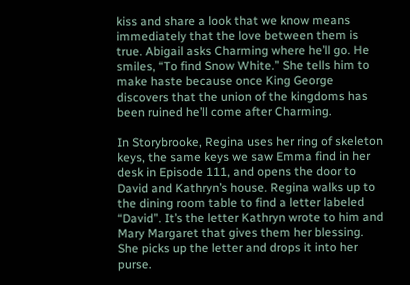kiss and share a look that we know means immediately that the love between them is true. Abigail asks Charming where he’ll go. He smiles, “To find Snow White.” She tells him to make haste because once King George discovers that the union of the kingdoms has been ruined he’ll come after Charming.

In Storybrooke, Regina uses her ring of skeleton keys, the same keys we saw Emma find in her desk in Episode 111, and opens the door to David and Kathryn’s house. Regina walks up to the dining room table to find a letter labeled “David”. It’s the letter Kathryn wrote to him and Mary Margaret that gives them her blessing. She picks up the letter and drops it into her purse.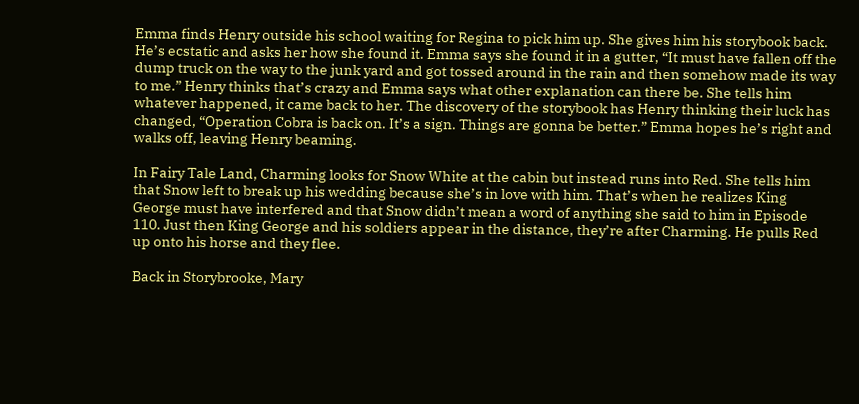Emma finds Henry outside his school waiting for Regina to pick him up. She gives him his storybook back. He’s ecstatic and asks her how she found it. Emma says she found it in a gutter, “It must have fallen off the dump truck on the way to the junk yard and got tossed around in the rain and then somehow made its way to me.” Henry thinks that’s crazy and Emma says what other explanation can there be. She tells him whatever happened, it came back to her. The discovery of the storybook has Henry thinking their luck has changed, “Operation Cobra is back on. It’s a sign. Things are gonna be better.” Emma hopes he’s right and walks off, leaving Henry beaming.

In Fairy Tale Land, Charming looks for Snow White at the cabin but instead runs into Red. She tells him that Snow left to break up his wedding because she’s in love with him. That’s when he realizes King George must have interfered and that Snow didn’t mean a word of anything she said to him in Episode 110. Just then King George and his soldiers appear in the distance, they’re after Charming. He pulls Red up onto his horse and they flee.

Back in Storybrooke, Mary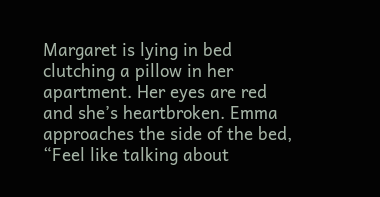Margaret is lying in bed clutching a pillow in her apartment. Her eyes are red and she’s heartbroken. Emma approaches the side of the bed, “Feel like talking about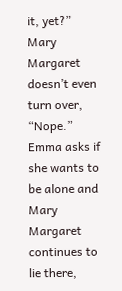it, yet?” Mary Margaret doesn’t even turn over, “Nope.” Emma asks if she wants to be alone and Mary Margaret continues to lie there,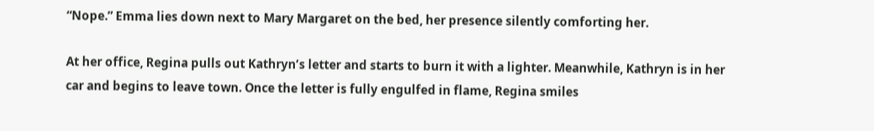“Nope.” Emma lies down next to Mary Margaret on the bed, her presence silently comforting her.

At her office, Regina pulls out Kathryn’s letter and starts to burn it with a lighter. Meanwhile, Kathryn is in her car and begins to leave town. Once the letter is fully engulfed in flame, Regina smiles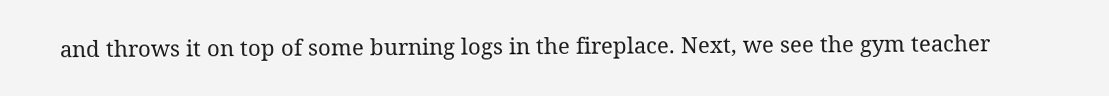and throws it on top of some burning logs in the fireplace. Next, we see the gym teacher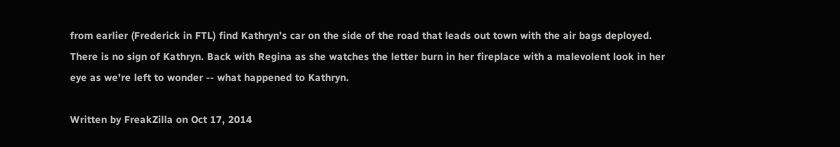from earlier (Frederick in FTL) find Kathryn’s car on the side of the road that leads out town with the air bags deployed. There is no sign of Kathryn. Back with Regina as she watches the letter burn in her fireplace with a malevolent look in her eye as we’re left to wonder -- what happened to Kathryn.

Written by FreakZilla on Oct 17, 2014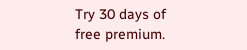Try 30 days of free premium.